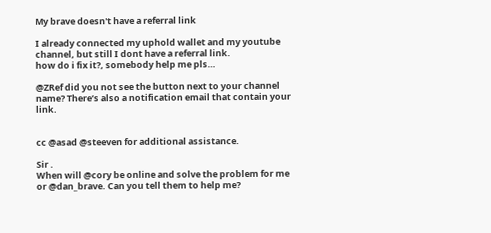My brave doesn't have a referral link

I already connected my uphold wallet and my youtube channel, but still I dont have a referral link.
how do i fix it?, somebody help me pls…

@ZRef did you not see the button next to your channel name? There’s also a notification email that contain your link.


cc @asad @steeven for additional assistance.

Sir .
When will @cory be online and solve the problem for me or @dan_brave. Can you tell them to help me?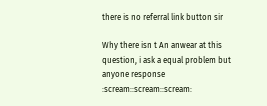there is no referral link button sir

Why there isn t An anwear at this question, i ask a equal problem but anyone response :scream::scream::scream: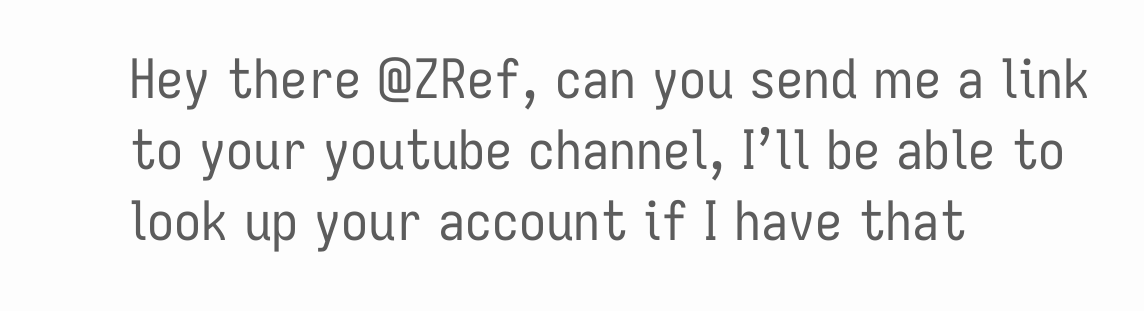Hey there @ZRef, can you send me a link to your youtube channel, I’ll be able to look up your account if I have that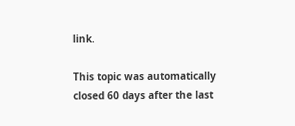link.

This topic was automatically closed 60 days after the last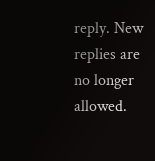reply. New replies are no longer allowed.